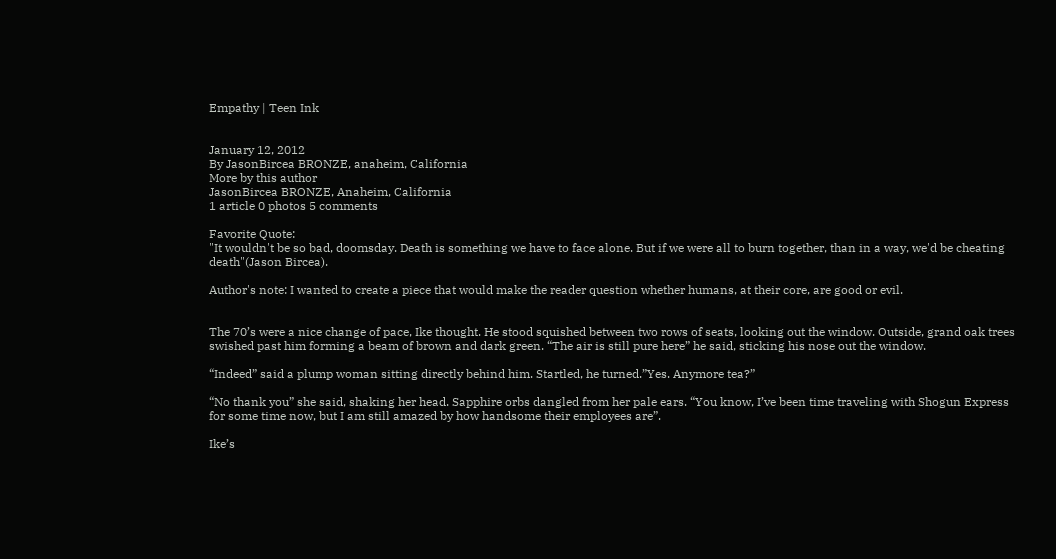Empathy | Teen Ink


January 12, 2012
By JasonBircea BRONZE, anaheim, California
More by this author
JasonBircea BRONZE, Anaheim, California
1 article 0 photos 5 comments

Favorite Quote:
"It wouldn't be so bad, doomsday. Death is something we have to face alone. But if we were all to burn together, than in a way, we'd be cheating death"(Jason Bircea).

Author's note: I wanted to create a piece that would make the reader question whether humans, at their core, are good or evil.


The 70’s were a nice change of pace, Ike thought. He stood squished between two rows of seats, looking out the window. Outside, grand oak trees swished past him forming a beam of brown and dark green. “The air is still pure here” he said, sticking his nose out the window.

“Indeed” said a plump woman sitting directly behind him. Startled, he turned.”Yes. Anymore tea?”

“No thank you” she said, shaking her head. Sapphire orbs dangled from her pale ears. “You know, I’ve been time traveling with Shogun Express for some time now, but I am still amazed by how handsome their employees are”.

Ike’s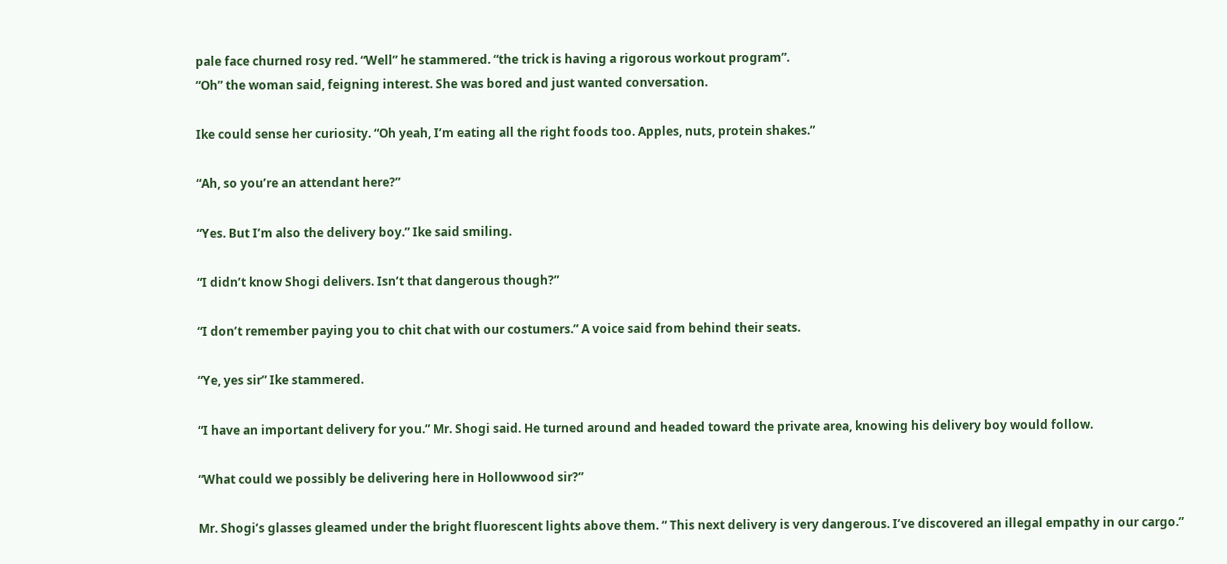pale face churned rosy red. “Well” he stammered. “the trick is having a rigorous workout program”.
“Oh” the woman said, feigning interest. She was bored and just wanted conversation.

Ike could sense her curiosity. “Oh yeah, I’m eating all the right foods too. Apples, nuts, protein shakes.”

“Ah, so you’re an attendant here?”

“Yes. But I’m also the delivery boy.” Ike said smiling.

“I didn’t know Shogi delivers. Isn’t that dangerous though?”

“I don’t remember paying you to chit chat with our costumers.” A voice said from behind their seats.

“Ye, yes sir” Ike stammered.

“I have an important delivery for you.” Mr. Shogi said. He turned around and headed toward the private area, knowing his delivery boy would follow.

“What could we possibly be delivering here in Hollowwood sir?”

Mr. Shogi’s glasses gleamed under the bright fluorescent lights above them. “ This next delivery is very dangerous. I’ve discovered an illegal empathy in our cargo.”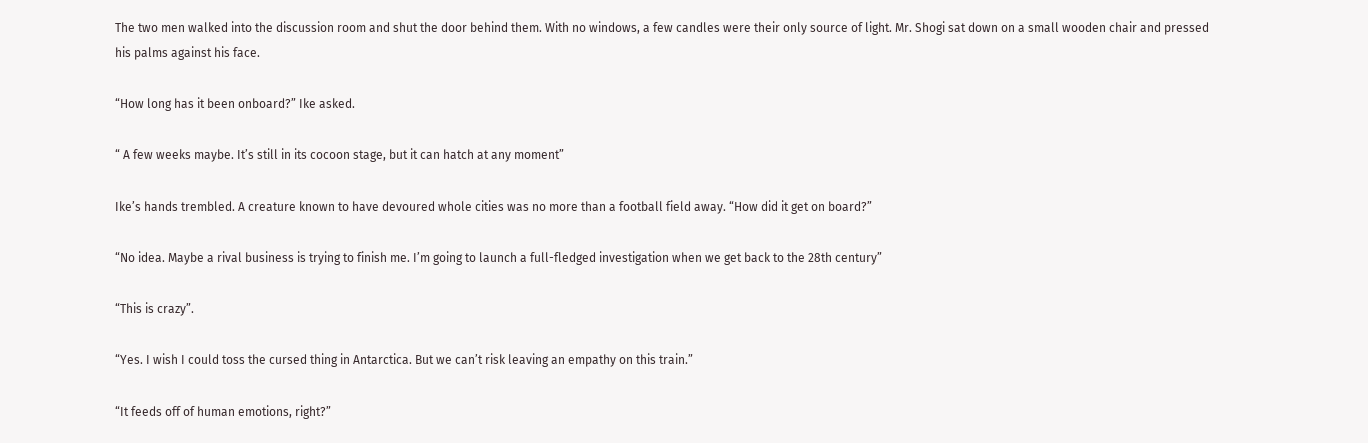The two men walked into the discussion room and shut the door behind them. With no windows, a few candles were their only source of light. Mr. Shogi sat down on a small wooden chair and pressed his palms against his face.

“How long has it been onboard?” Ike asked.

“ A few weeks maybe. It’s still in its cocoon stage, but it can hatch at any moment”

Ike’s hands trembled. A creature known to have devoured whole cities was no more than a football field away. “How did it get on board?”

“No idea. Maybe a rival business is trying to finish me. I’m going to launch a full-fledged investigation when we get back to the 28th century”

“This is crazy”.

“Yes. I wish I could toss the cursed thing in Antarctica. But we can’t risk leaving an empathy on this train.”

“It feeds off of human emotions, right?”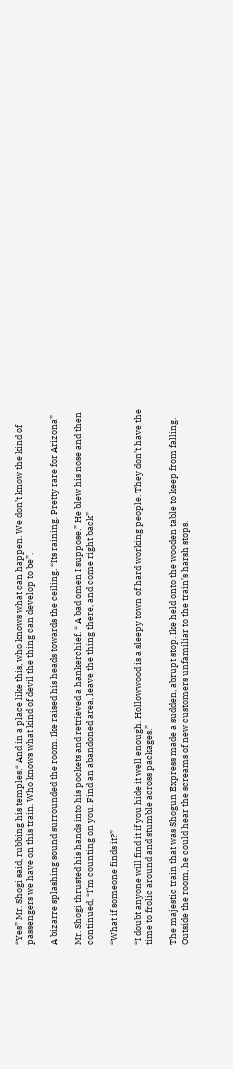“Yes” Mr. Shogi said, rubbing his temples.“ And in a place like this, who knows what can happen. We don’t know the kind of passengers we have on this train. Who knows what kind of devil the thing can develop to be”.

A bizarre splashing sound surrounded the room. Ike raised his heads towards the ceiling. “Its raining. Pretty rare for Arizona”

Mr. Shogi thrusted his hands into his pockets and retrieved a hankerchief. “ A bad omen I suppose.” He blew his nose and then continued, “I’m counting on you. Find an abandoned area, leave the thing there, and come right back”

“What if someone finds it?”

“I doubt anyone will find it if you hide it well enough. Hollowwood is a sleepy town of hard working people. They don’t have the time to frolic around and stumble across packages.”

The majestic train that was Shogun Express made a sudden, abrupt stop. Ike held onto the wooden table to keep from falling. Outside the room, he could hear the screams of new customers unfamiliar to the train’s harsh stops.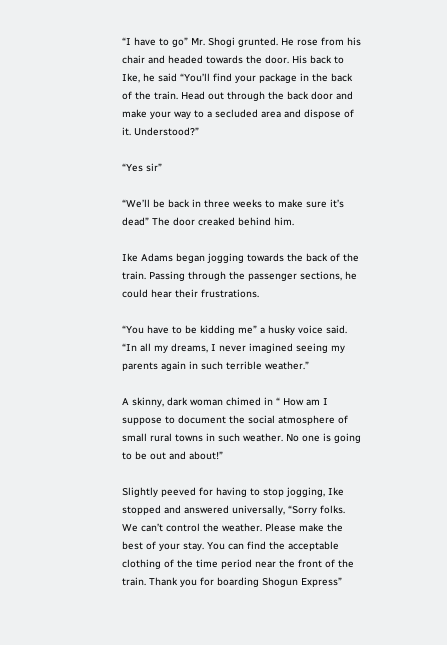“I have to go” Mr. Shogi grunted. He rose from his chair and headed towards the door. His back to Ike, he said “You’ll find your package in the back of the train. Head out through the back door and make your way to a secluded area and dispose of it. Understood?”

“Yes sir”

“We’ll be back in three weeks to make sure it’s dead” The door creaked behind him.

Ike Adams began jogging towards the back of the train. Passing through the passenger sections, he could hear their frustrations.

“You have to be kidding me” a husky voice said. “In all my dreams, I never imagined seeing my parents again in such terrible weather.”

A skinny, dark woman chimed in “ How am I suppose to document the social atmosphere of small rural towns in such weather. No one is going to be out and about!”

Slightly peeved for having to stop jogging, Ike stopped and answered universally, “Sorry folks. We can’t control the weather. Please make the best of your stay. You can find the acceptable clothing of the time period near the front of the train. Thank you for boarding Shogun Express”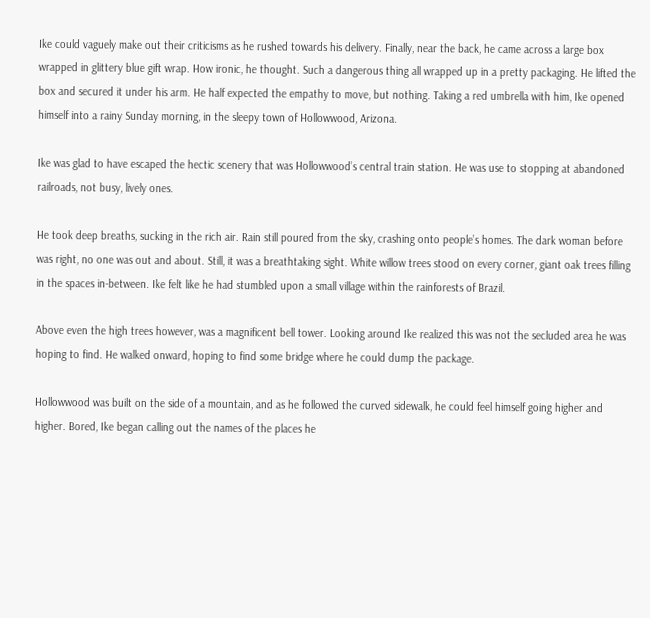Ike could vaguely make out their criticisms as he rushed towards his delivery. Finally, near the back, he came across a large box wrapped in glittery blue gift wrap. How ironic, he thought. Such a dangerous thing all wrapped up in a pretty packaging. He lifted the box and secured it under his arm. He half expected the empathy to move, but nothing. Taking a red umbrella with him, Ike opened himself into a rainy Sunday morning, in the sleepy town of Hollowwood, Arizona.

Ike was glad to have escaped the hectic scenery that was Hollowwood’s central train station. He was use to stopping at abandoned railroads, not busy, lively ones.

He took deep breaths, sucking in the rich air. Rain still poured from the sky, crashing onto people’s homes. The dark woman before was right, no one was out and about. Still, it was a breathtaking sight. White willow trees stood on every corner, giant oak trees filling in the spaces in-between. Ike felt like he had stumbled upon a small village within the rainforests of Brazil.

Above even the high trees however, was a magnificent bell tower. Looking around Ike realized this was not the secluded area he was hoping to find. He walked onward, hoping to find some bridge where he could dump the package.

Hollowwood was built on the side of a mountain, and as he followed the curved sidewalk, he could feel himself going higher and higher. Bored, Ike began calling out the names of the places he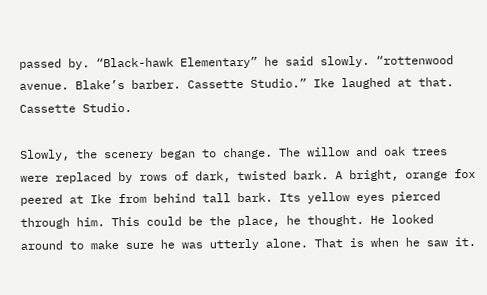passed by. “Black-hawk Elementary” he said slowly. “rottenwood avenue. Blake’s barber. Cassette Studio.” Ike laughed at that. Cassette Studio.

Slowly, the scenery began to change. The willow and oak trees were replaced by rows of dark, twisted bark. A bright, orange fox peered at Ike from behind tall bark. Its yellow eyes pierced through him. This could be the place, he thought. He looked around to make sure he was utterly alone. That is when he saw it.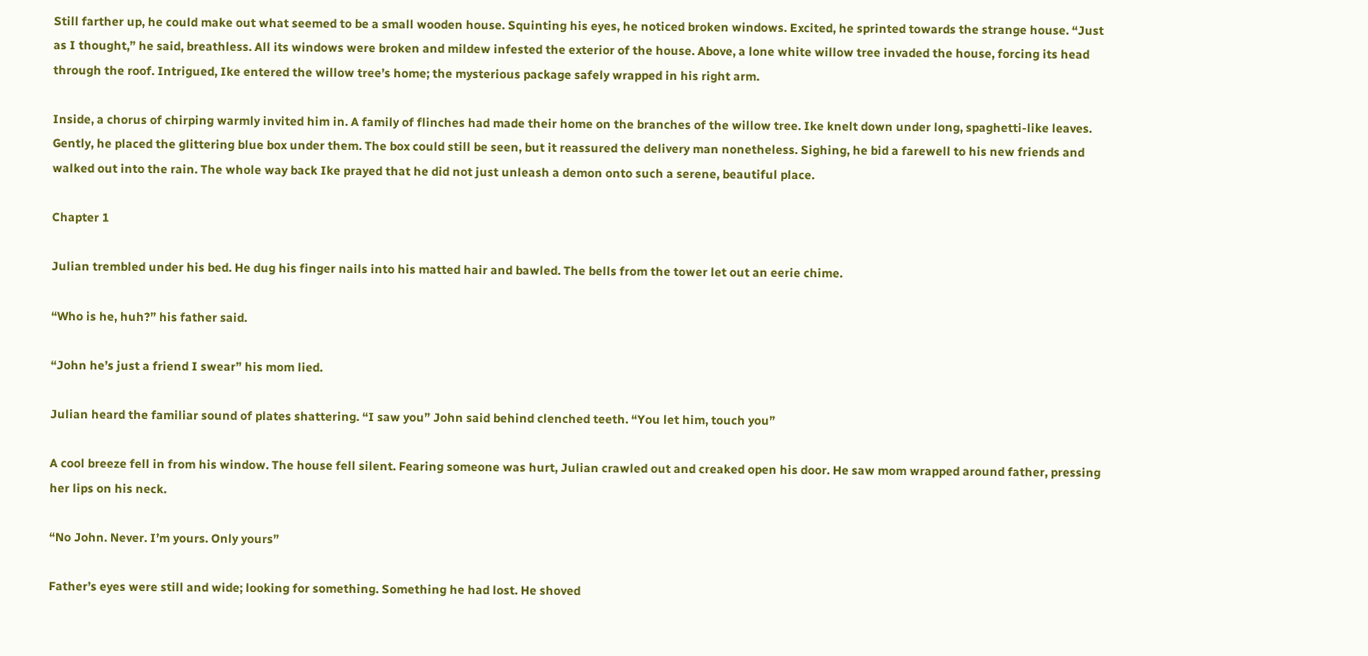Still farther up, he could make out what seemed to be a small wooden house. Squinting his eyes, he noticed broken windows. Excited, he sprinted towards the strange house. “Just as I thought,” he said, breathless. All its windows were broken and mildew infested the exterior of the house. Above, a lone white willow tree invaded the house, forcing its head through the roof. Intrigued, Ike entered the willow tree’s home; the mysterious package safely wrapped in his right arm.

Inside, a chorus of chirping warmly invited him in. A family of flinches had made their home on the branches of the willow tree. Ike knelt down under long, spaghetti-like leaves. Gently, he placed the glittering blue box under them. The box could still be seen, but it reassured the delivery man nonetheless. Sighing, he bid a farewell to his new friends and walked out into the rain. The whole way back Ike prayed that he did not just unleash a demon onto such a serene, beautiful place.

Chapter 1

Julian trembled under his bed. He dug his finger nails into his matted hair and bawled. The bells from the tower let out an eerie chime.

“Who is he, huh?” his father said.

“John he’s just a friend I swear” his mom lied.

Julian heard the familiar sound of plates shattering. “I saw you” John said behind clenched teeth. “You let him, touch you”

A cool breeze fell in from his window. The house fell silent. Fearing someone was hurt, Julian crawled out and creaked open his door. He saw mom wrapped around father, pressing her lips on his neck.

“No John. Never. I’m yours. Only yours”

Father’s eyes were still and wide; looking for something. Something he had lost. He shoved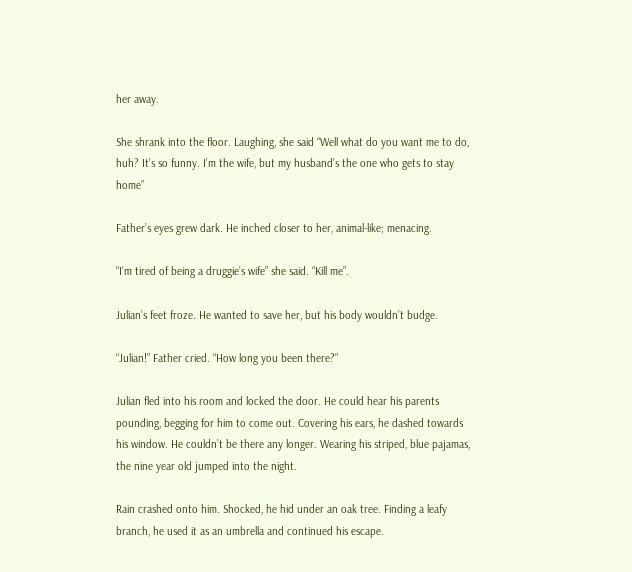her away.

She shrank into the floor. Laughing, she said “Well what do you want me to do, huh? It’s so funny. I’m the wife, but my husband’s the one who gets to stay home”

Father’s eyes grew dark. He inched closer to her, animal-like; menacing.

“I’m tired of being a druggie’s wife” she said. “Kill me”.

Julian’s feet froze. He wanted to save her, but his body wouldn’t budge.

“Julian!” Father cried. “How long you been there?”

Julian fled into his room and locked the door. He could hear his parents pounding, begging for him to come out. Covering his ears, he dashed towards his window. He couldn’t be there any longer. Wearing his striped, blue pajamas, the nine year old jumped into the night.

Rain crashed onto him. Shocked, he hid under an oak tree. Finding a leafy branch, he used it as an umbrella and continued his escape.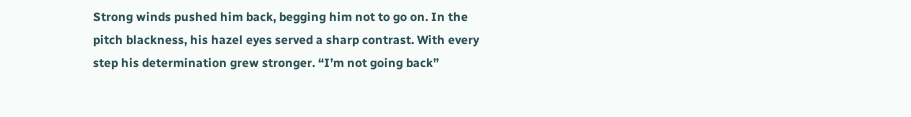Strong winds pushed him back, begging him not to go on. In the pitch blackness, his hazel eyes served a sharp contrast. With every step his determination grew stronger. “I’m not going back”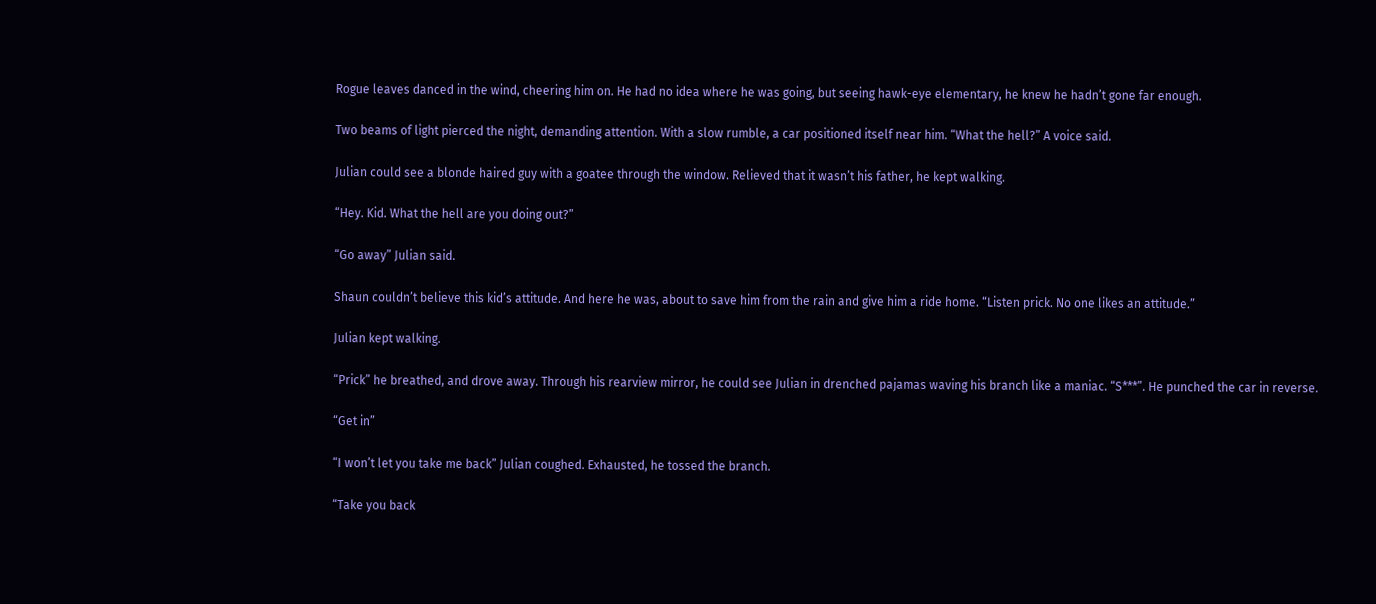Rogue leaves danced in the wind, cheering him on. He had no idea where he was going, but seeing hawk-eye elementary, he knew he hadn’t gone far enough.

Two beams of light pierced the night, demanding attention. With a slow rumble, a car positioned itself near him. “What the hell?” A voice said.

Julian could see a blonde haired guy with a goatee through the window. Relieved that it wasn’t his father, he kept walking.

“Hey. Kid. What the hell are you doing out?”

“Go away” Julian said.

Shaun couldn’t believe this kid’s attitude. And here he was, about to save him from the rain and give him a ride home. “Listen prick. No one likes an attitude.”

Julian kept walking.

“Prick” he breathed, and drove away. Through his rearview mirror, he could see Julian in drenched pajamas waving his branch like a maniac. “S***”. He punched the car in reverse.

“Get in”

“I won’t let you take me back” Julian coughed. Exhausted, he tossed the branch.

“Take you back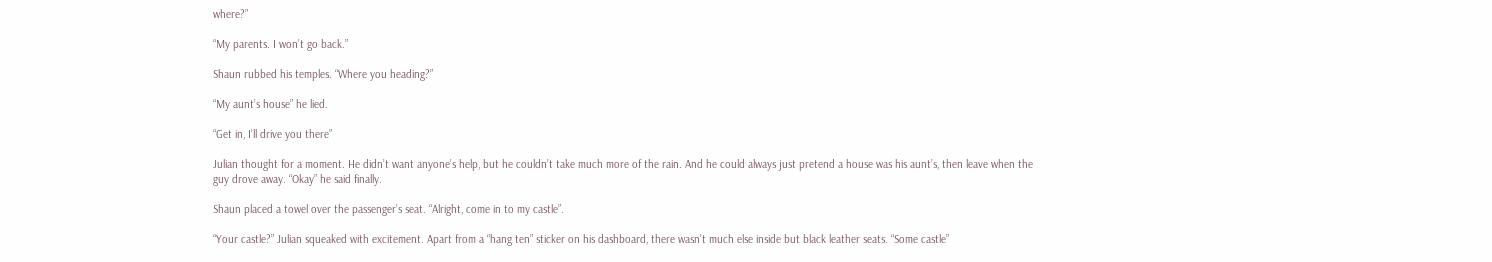where?”

“My parents. I won’t go back.”

Shaun rubbed his temples. “Where you heading?”

“My aunt’s house” he lied.

“Get in, I’ll drive you there”

Julian thought for a moment. He didn’t want anyone’s help, but he couldn’t take much more of the rain. And he could always just pretend a house was his aunt’s, then leave when the guy drove away. “Okay” he said finally.

Shaun placed a towel over the passenger’s seat. “Alright, come in to my castle”.

“Your castle?” Julian squeaked with excitement. Apart from a “hang ten” sticker on his dashboard, there wasn’t much else inside but black leather seats. “Some castle”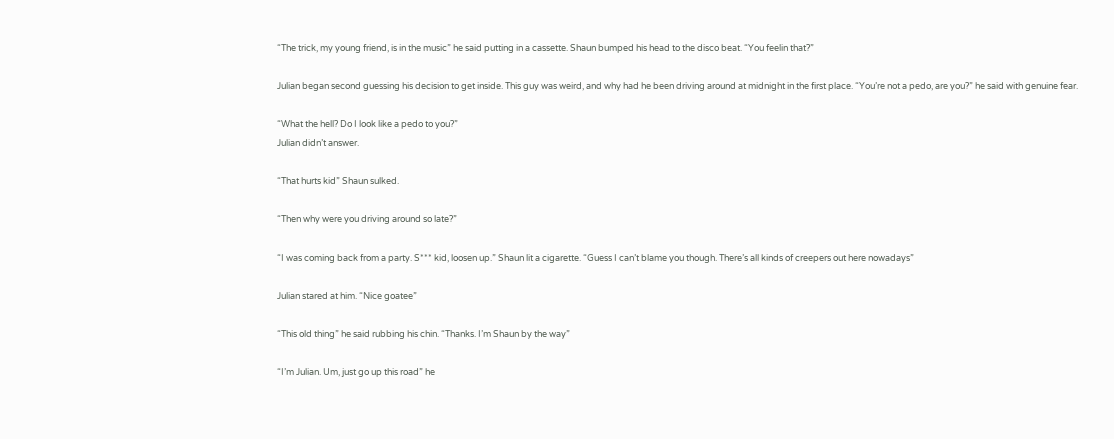“The trick, my young friend, is in the music” he said putting in a cassette. Shaun bumped his head to the disco beat. “You feelin that?”

Julian began second guessing his decision to get inside. This guy was weird, and why had he been driving around at midnight in the first place. “You’re not a pedo, are you?” he said with genuine fear.

“What the hell? Do I look like a pedo to you?”
Julian didn’t answer.

“That hurts kid” Shaun sulked.

“Then why were you driving around so late?”

“I was coming back from a party. S*** kid, loosen up.” Shaun lit a cigarette. “Guess I can’t blame you though. There’s all kinds of creepers out here nowadays”

Julian stared at him. “Nice goatee”

“This old thing” he said rubbing his chin. “Thanks. I’m Shaun by the way”

“I’m Julian. Um, just go up this road” he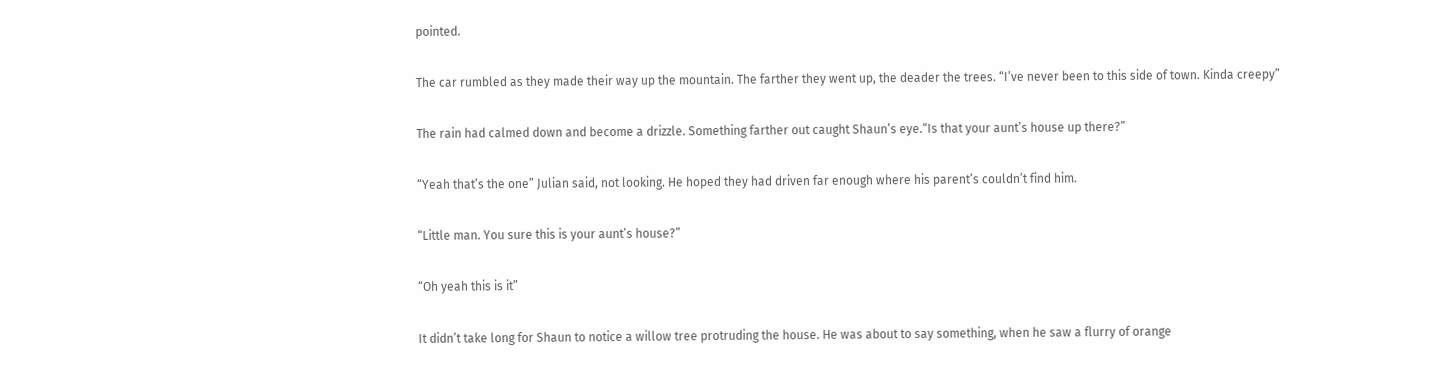pointed.

The car rumbled as they made their way up the mountain. The farther they went up, the deader the trees. “I’ve never been to this side of town. Kinda creepy”

The rain had calmed down and become a drizzle. Something farther out caught Shaun’s eye.“Is that your aunt’s house up there?”

“Yeah that’s the one” Julian said, not looking. He hoped they had driven far enough where his parent’s couldn’t find him.

“Little man. You sure this is your aunt’s house?”

“Oh yeah this is it”

It didn’t take long for Shaun to notice a willow tree protruding the house. He was about to say something, when he saw a flurry of orange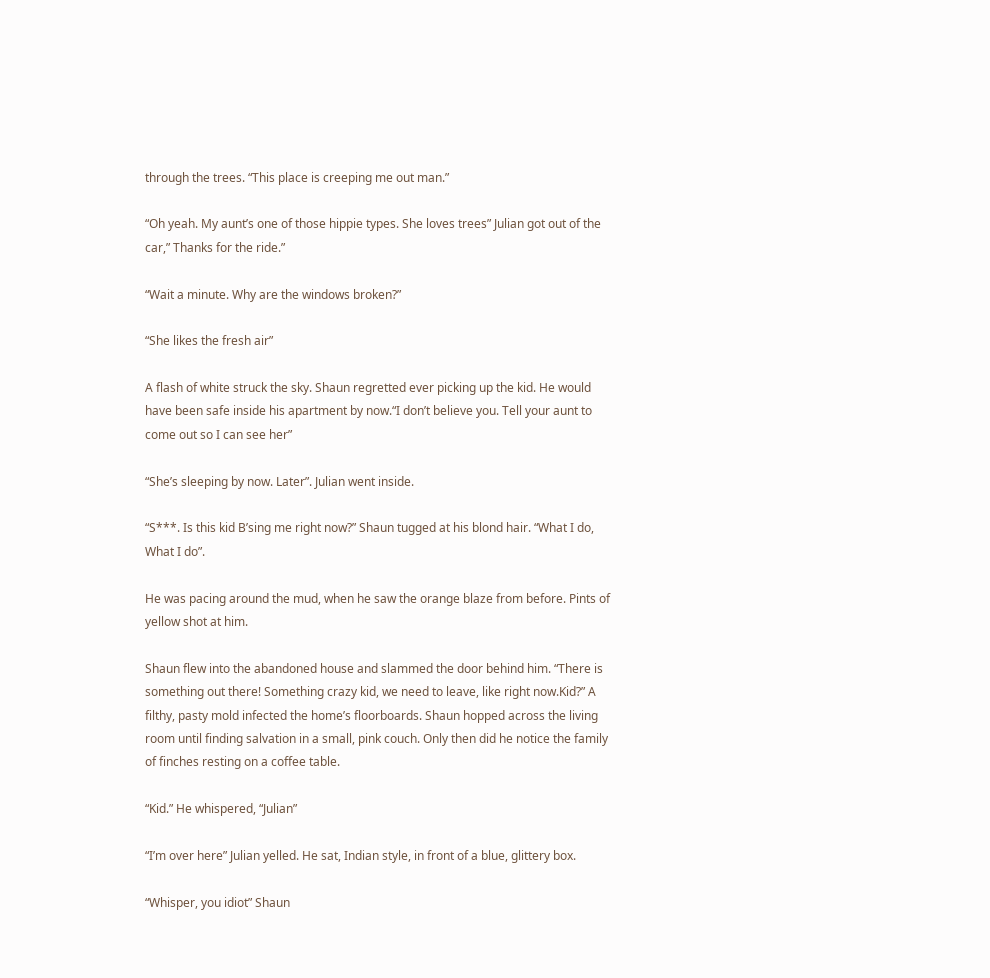through the trees. “This place is creeping me out man.”

“Oh yeah. My aunt’s one of those hippie types. She loves trees” Julian got out of the car,” Thanks for the ride.”

“Wait a minute. Why are the windows broken?”

“She likes the fresh air”

A flash of white struck the sky. Shaun regretted ever picking up the kid. He would have been safe inside his apartment by now.“I don’t believe you. Tell your aunt to come out so I can see her”

“She’s sleeping by now. Later”. Julian went inside.

“S***. Is this kid B’sing me right now?” Shaun tugged at his blond hair. “What I do, What I do”.

He was pacing around the mud, when he saw the orange blaze from before. Pints of yellow shot at him.

Shaun flew into the abandoned house and slammed the door behind him. “There is something out there! Something crazy kid, we need to leave, like right now.Kid?” A filthy, pasty mold infected the home’s floorboards. Shaun hopped across the living room until finding salvation in a small, pink couch. Only then did he notice the family of finches resting on a coffee table.

“Kid.” He whispered, “Julian”

“I’m over here” Julian yelled. He sat, Indian style, in front of a blue, glittery box.

“Whisper, you idiot” Shaun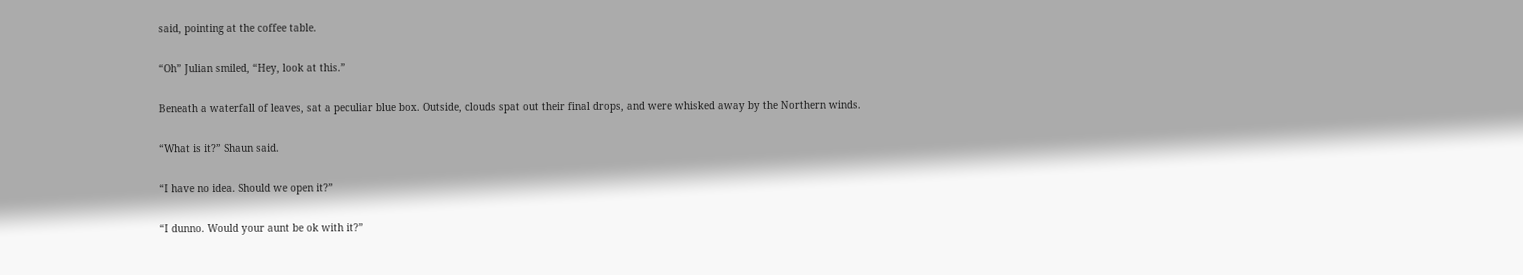said, pointing at the coffee table.

“Oh” Julian smiled, “Hey, look at this.”

Beneath a waterfall of leaves, sat a peculiar blue box. Outside, clouds spat out their final drops, and were whisked away by the Northern winds.

“What is it?” Shaun said.

“I have no idea. Should we open it?”

“I dunno. Would your aunt be ok with it?”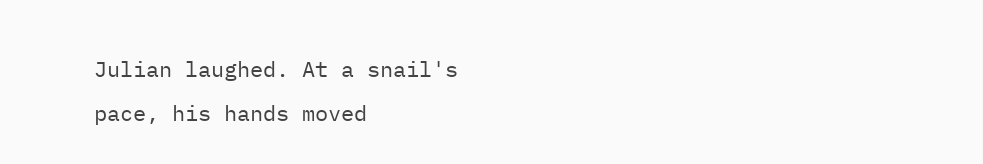Julian laughed. At a snail's pace, his hands moved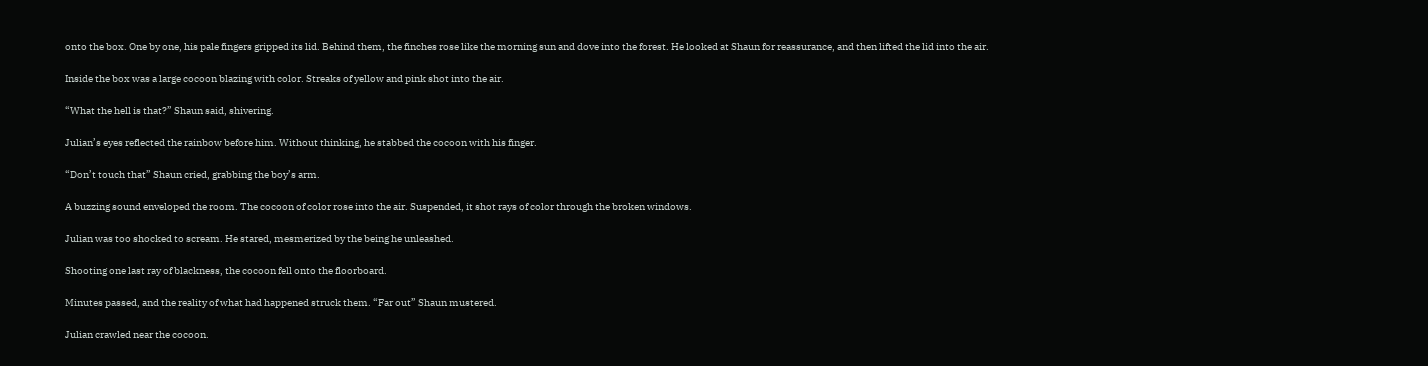onto the box. One by one, his pale fingers gripped its lid. Behind them, the finches rose like the morning sun and dove into the forest. He looked at Shaun for reassurance, and then lifted the lid into the air.

Inside the box was a large cocoon blazing with color. Streaks of yellow and pink shot into the air.

“What the hell is that?” Shaun said, shivering.

Julian’s eyes reflected the rainbow before him. Without thinking, he stabbed the cocoon with his finger.

“Don’t touch that” Shaun cried, grabbing the boy’s arm.

A buzzing sound enveloped the room. The cocoon of color rose into the air. Suspended, it shot rays of color through the broken windows.

Julian was too shocked to scream. He stared, mesmerized by the being he unleashed.

Shooting one last ray of blackness, the cocoon fell onto the floorboard.

Minutes passed, and the reality of what had happened struck them. “Far out” Shaun mustered.

Julian crawled near the cocoon.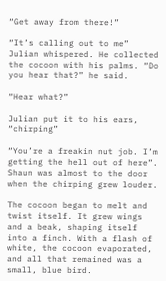“Get away from there!”

“It’s calling out to me” Julian whispered. He collected the cocoon with his palms. “Do you hear that?” he said.

“Hear what?”

Julian put it to his ears, “chirping”

“You’re a freakin nut job. I’m getting the hell out of here”. Shaun was almost to the door when the chirping grew louder.

The cocoon began to melt and twist itself. It grew wings and a beak, shaping itself into a finch. With a flash of white, the cocoon evaporated, and all that remained was a small, blue bird.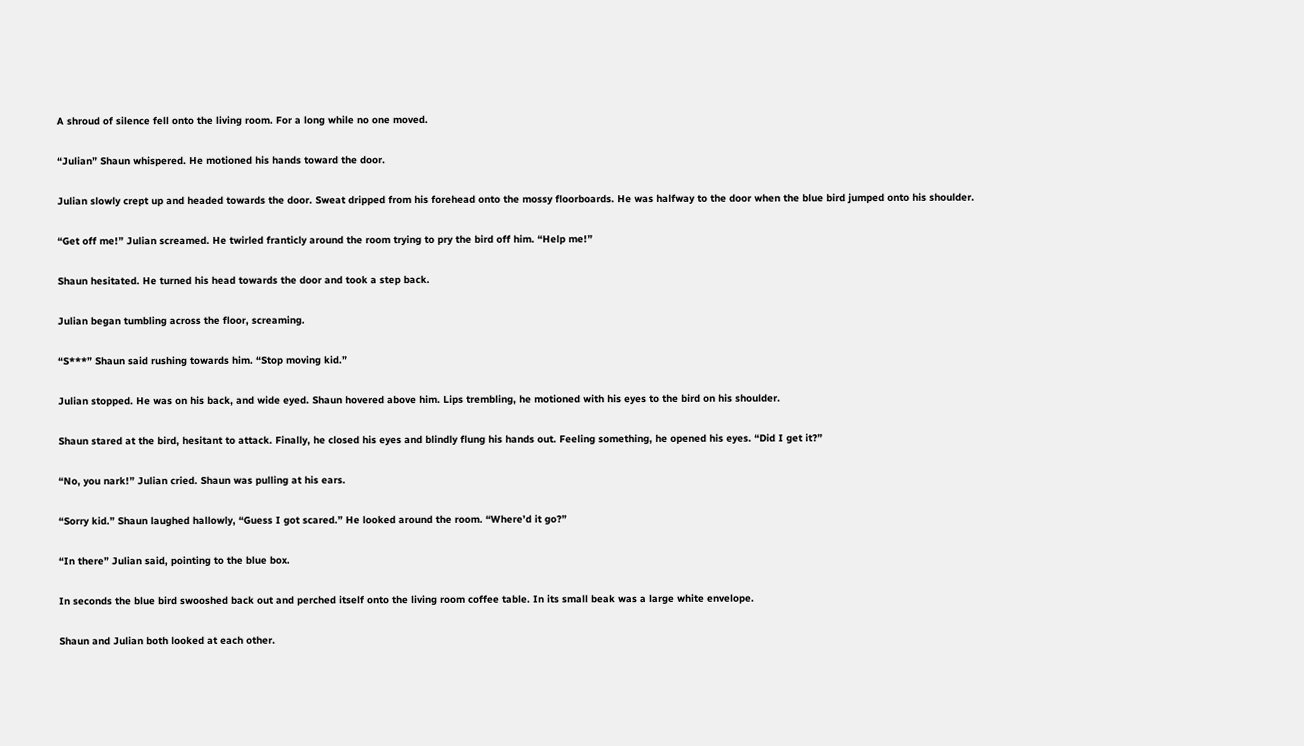A shroud of silence fell onto the living room. For a long while no one moved.

“Julian” Shaun whispered. He motioned his hands toward the door.

Julian slowly crept up and headed towards the door. Sweat dripped from his forehead onto the mossy floorboards. He was halfway to the door when the blue bird jumped onto his shoulder.

“Get off me!” Julian screamed. He twirled franticly around the room trying to pry the bird off him. “Help me!”

Shaun hesitated. He turned his head towards the door and took a step back.

Julian began tumbling across the floor, screaming.

“S***” Shaun said rushing towards him. “Stop moving kid.”

Julian stopped. He was on his back, and wide eyed. Shaun hovered above him. Lips trembling, he motioned with his eyes to the bird on his shoulder.

Shaun stared at the bird, hesitant to attack. Finally, he closed his eyes and blindly flung his hands out. Feeling something, he opened his eyes. “Did I get it?”

“No, you nark!” Julian cried. Shaun was pulling at his ears.

“Sorry kid.” Shaun laughed hallowly, “Guess I got scared.” He looked around the room. “Where’d it go?”

“In there” Julian said, pointing to the blue box.

In seconds the blue bird swooshed back out and perched itself onto the living room coffee table. In its small beak was a large white envelope.

Shaun and Julian both looked at each other.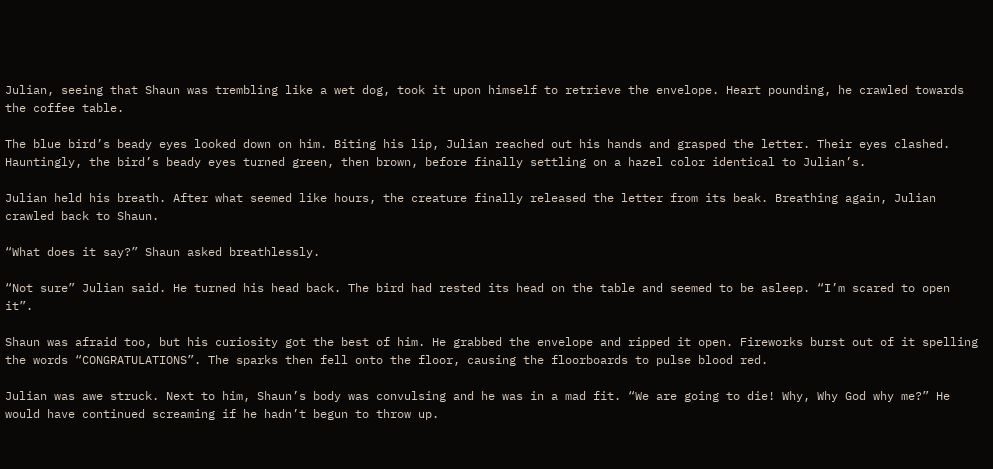Julian, seeing that Shaun was trembling like a wet dog, took it upon himself to retrieve the envelope. Heart pounding, he crawled towards the coffee table.

The blue bird’s beady eyes looked down on him. Biting his lip, Julian reached out his hands and grasped the letter. Their eyes clashed. Hauntingly, the bird’s beady eyes turned green, then brown, before finally settling on a hazel color identical to Julian’s.

Julian held his breath. After what seemed like hours, the creature finally released the letter from its beak. Breathing again, Julian crawled back to Shaun.

“What does it say?” Shaun asked breathlessly.

“Not sure” Julian said. He turned his head back. The bird had rested its head on the table and seemed to be asleep. “I’m scared to open it”.

Shaun was afraid too, but his curiosity got the best of him. He grabbed the envelope and ripped it open. Fireworks burst out of it spelling the words “CONGRATULATIONS”. The sparks then fell onto the floor, causing the floorboards to pulse blood red.

Julian was awe struck. Next to him, Shaun’s body was convulsing and he was in a mad fit. “We are going to die! Why, Why God why me?” He would have continued screaming if he hadn’t begun to throw up.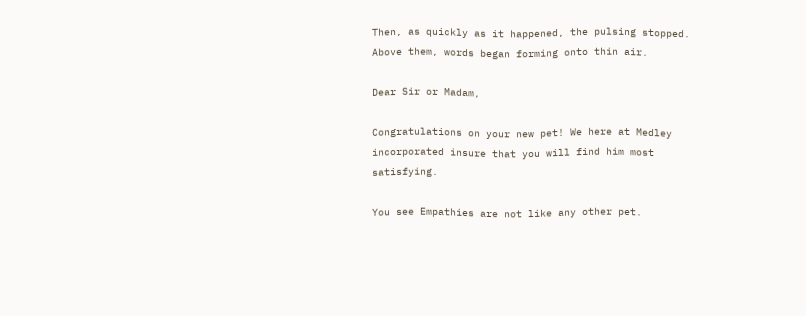Then, as quickly as it happened, the pulsing stopped. Above them, words began forming onto thin air.

Dear Sir or Madam,

Congratulations on your new pet! We here at Medley incorporated insure that you will find him most satisfying.

You see Empathies are not like any other pet.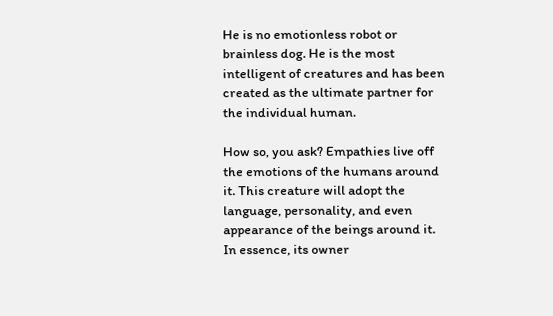He is no emotionless robot or brainless dog. He is the most intelligent of creatures and has been created as the ultimate partner for the individual human.

How so, you ask? Empathies live off the emotions of the humans around it. This creature will adopt the language, personality, and even appearance of the beings around it. In essence, its owner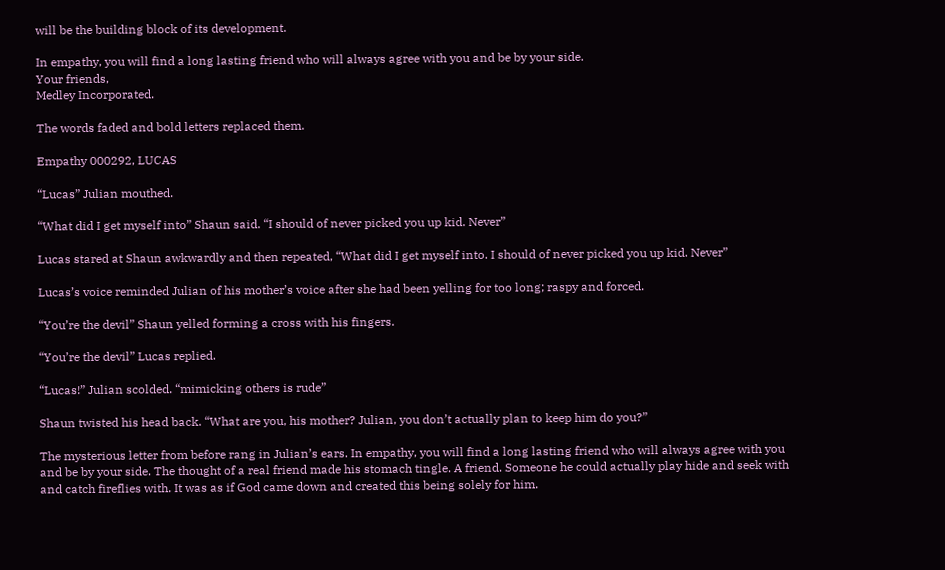will be the building block of its development.

In empathy, you will find a long lasting friend who will always agree with you and be by your side.
Your friends,
Medley Incorporated.

The words faded and bold letters replaced them.

Empathy 000292, LUCAS

“Lucas” Julian mouthed.

“What did I get myself into” Shaun said. “I should of never picked you up kid. Never”

Lucas stared at Shaun awkwardly and then repeated, “What did I get myself into. I should of never picked you up kid. Never”

Lucas’s voice reminded Julian of his mother’s voice after she had been yelling for too long; raspy and forced.

“You’re the devil” Shaun yelled forming a cross with his fingers.

“You’re the devil” Lucas replied.

“Lucas!” Julian scolded. “mimicking others is rude”

Shaun twisted his head back. “What are you, his mother? Julian, you don’t actually plan to keep him do you?”

The mysterious letter from before rang in Julian’s ears. In empathy, you will find a long lasting friend who will always agree with you and be by your side. The thought of a real friend made his stomach tingle. A friend. Someone he could actually play hide and seek with and catch fireflies with. It was as if God came down and created this being solely for him.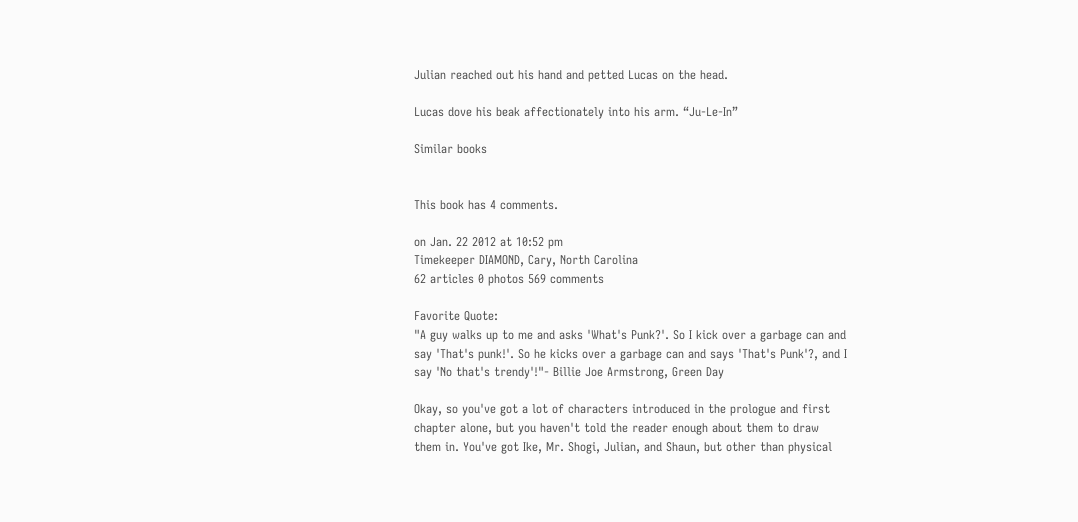Julian reached out his hand and petted Lucas on the head.

Lucas dove his beak affectionately into his arm. “Ju-Le-In”

Similar books


This book has 4 comments.

on Jan. 22 2012 at 10:52 pm
Timekeeper DIAMOND, Cary, North Carolina
62 articles 0 photos 569 comments

Favorite Quote:
"A guy walks up to me and asks 'What's Punk?'. So I kick over a garbage can and say 'That's punk!'. So he kicks over a garbage can and says 'That's Punk'?, and I say 'No that's trendy'!"- Billie Joe Armstrong, Green Day

Okay, so you've got a lot of characters introduced in the prologue and first chapter alone, but you haven't told the reader enough about them to draw them in. You've got Ike, Mr. Shogi, Julian, and Shaun, but other than physical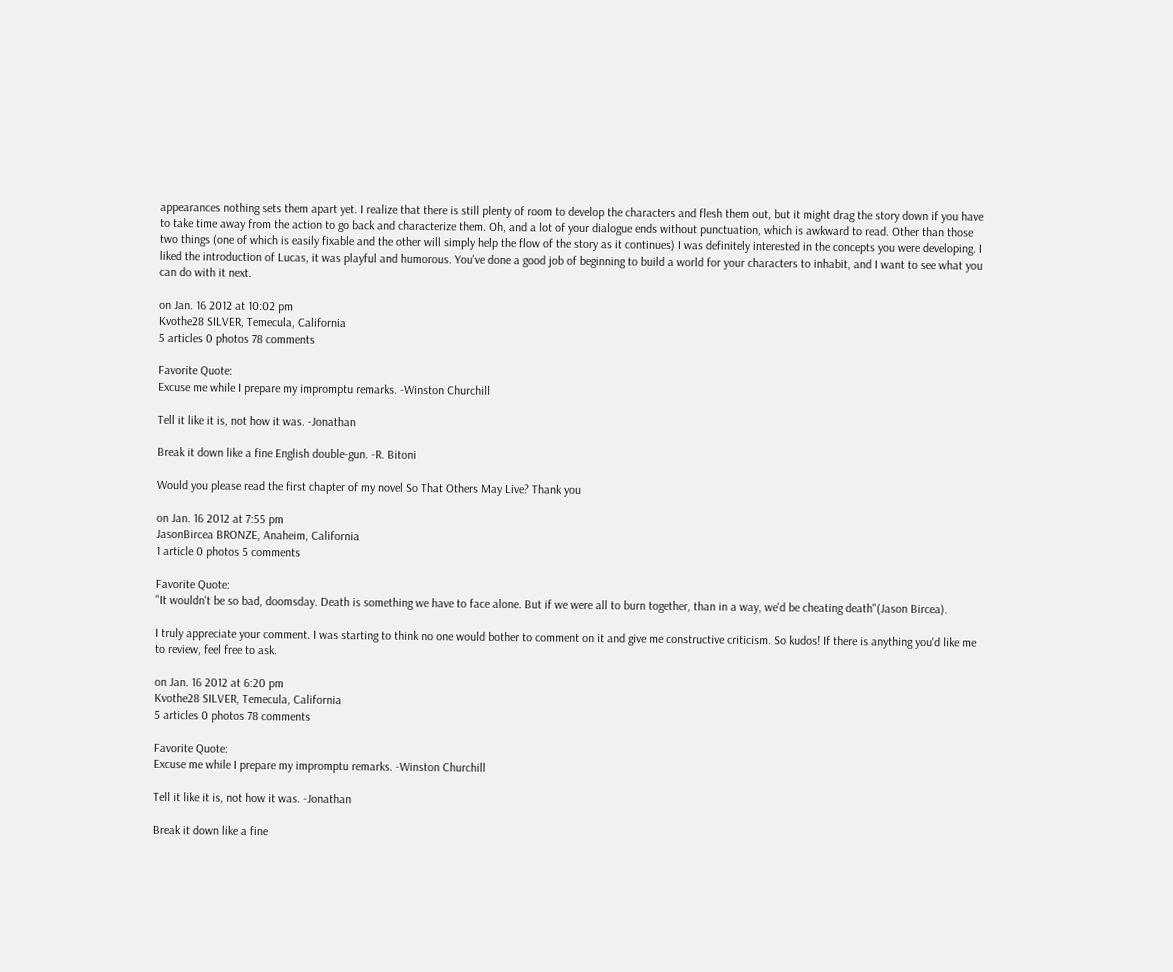appearances nothing sets them apart yet. I realize that there is still plenty of room to develop the characters and flesh them out, but it might drag the story down if you have to take time away from the action to go back and characterize them. Oh, and a lot of your dialogue ends without punctuation, which is awkward to read. Other than those two things (one of which is easily fixable and the other will simply help the flow of the story as it continues) I was definitely interested in the concepts you were developing. I liked the introduction of Lucas, it was playful and humorous. You've done a good job of beginning to build a world for your characters to inhabit, and I want to see what you can do with it next.

on Jan. 16 2012 at 10:02 pm
Kvothe28 SILVER, Temecula, California
5 articles 0 photos 78 comments

Favorite Quote:
Excuse me while I prepare my impromptu remarks. -Winston Churchill

Tell it like it is, not how it was. -Jonathan

Break it down like a fine English double-gun. -R. Bitoni

Would you please read the first chapter of my novel So That Others May Live? Thank you

on Jan. 16 2012 at 7:55 pm
JasonBircea BRONZE, Anaheim, California
1 article 0 photos 5 comments

Favorite Quote:
"It wouldn't be so bad, doomsday. Death is something we have to face alone. But if we were all to burn together, than in a way, we'd be cheating death"(Jason Bircea).

I truly appreciate your comment. I was starting to think no one would bother to comment on it and give me constructive criticism. So kudos! If there is anything you'd like me to review, feel free to ask.

on Jan. 16 2012 at 6:20 pm
Kvothe28 SILVER, Temecula, California
5 articles 0 photos 78 comments

Favorite Quote:
Excuse me while I prepare my impromptu remarks. -Winston Churchill

Tell it like it is, not how it was. -Jonathan

Break it down like a fine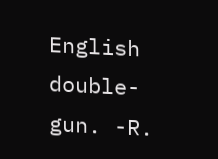English double-gun. -R.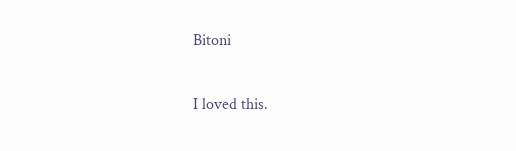Bitoni

I loved this.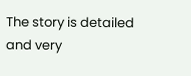The story is detailed and very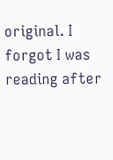original. I forgot I was reading after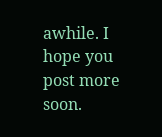awhile. I hope you post more soon.